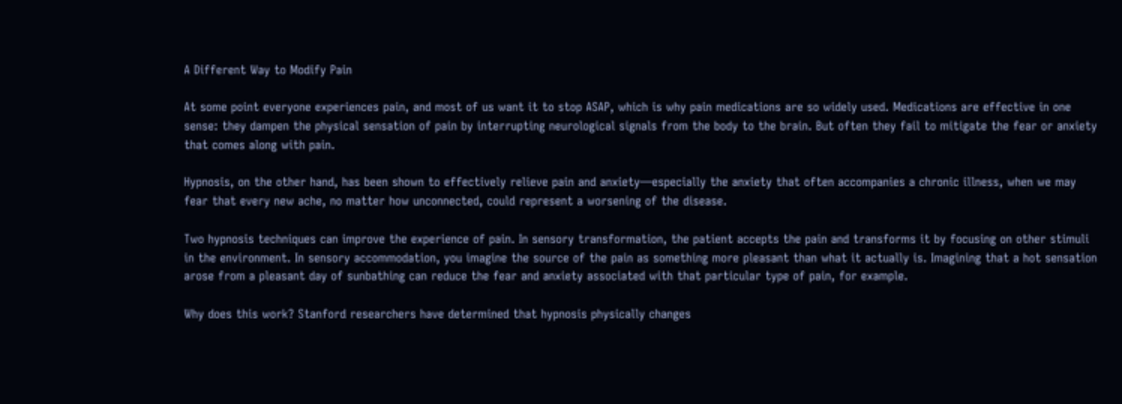A Different Way to Modify Pain

At some point everyone experiences pain, and most of us want it to stop ASAP, which is why pain medications are so widely used. Medications are effective in one sense: they dampen the physical sensation of pain by interrupting neurological signals from the body to the brain. But often they fail to mitigate the fear or anxiety that comes along with pain.

Hypnosis, on the other hand, has been shown to effectively relieve pain and anxiety—especially the anxiety that often accompanies a chronic illness, when we may fear that every new ache, no matter how unconnected, could represent a worsening of the disease.

Two hypnosis techniques can improve the experience of pain. In sensory transformation, the patient accepts the pain and transforms it by focusing on other stimuli in the environment. In sensory accommodation, you imagine the source of the pain as something more pleasant than what it actually is. Imagining that a hot sensation arose from a pleasant day of sunbathing can reduce the fear and anxiety associated with that particular type of pain, for example.

Why does this work? Stanford researchers have determined that hypnosis physically changes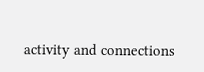activity and connections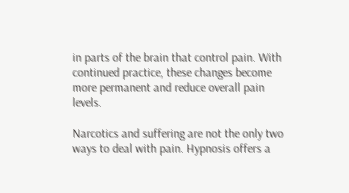in parts of the brain that control pain. With continued practice, these changes become more permanent and reduce overall pain levels.

Narcotics and suffering are not the only two ways to deal with pain. Hypnosis offers a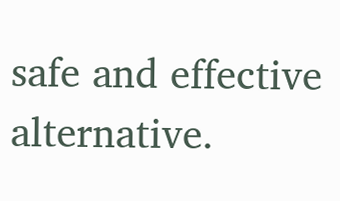safe and effective alternative.